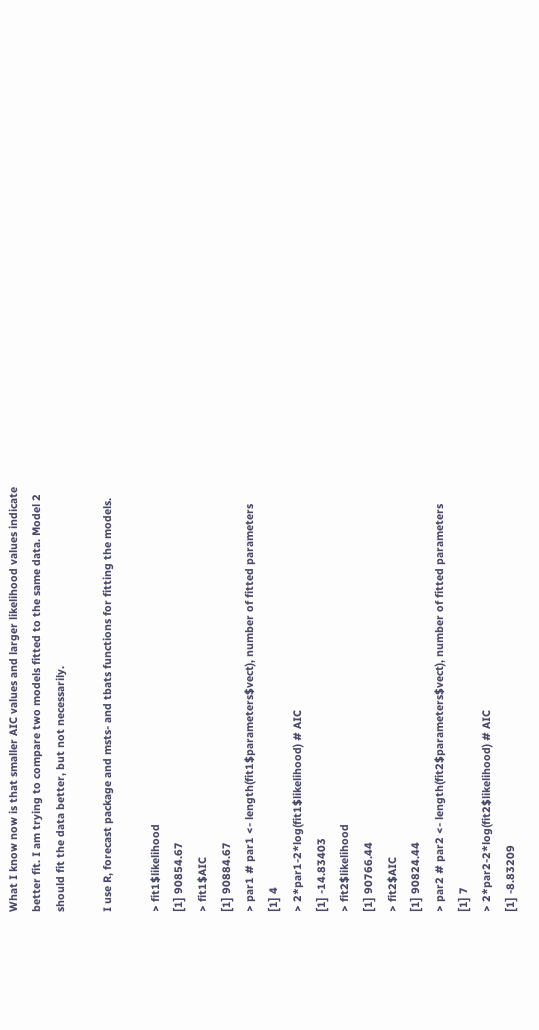What I know now is that smaller AIC values and larger likelihood values indicate better fit. I am trying to compare two models fitted to the same data. Model 2 should fit the data better, but not necessarily.

I use R, forecast package and msts- and tbats functions for fitting the models.

> fit1$likelihood
[1] 90854.67
> fit1$AIC
[1] 90884.67
> par1 # par1 <- length(fit1$parameters$vect), number of fitted parameters
[1] 4
> 2*par1-2*log(fit1$likelihood) # AIC
[1] -14.83403
> fit2$likelihood
[1] 90766.44
> fit2$AIC
[1] 90824.44
> par2 # par2 <- length(fit2$parameters$vect), number of fitted parameters
[1] 7
> 2*par2-2*log(fit2$likelihood) # AIC
[1] -8.83209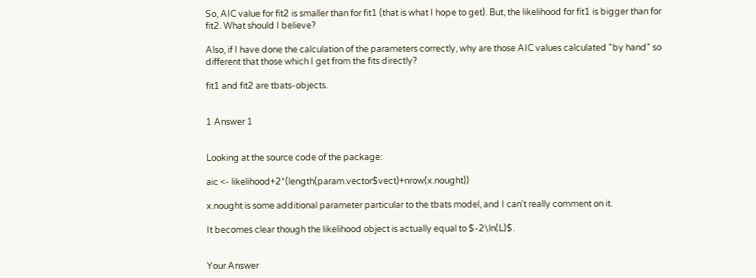So, AIC value for fit2 is smaller than for fit1 (that is what I hope to get). But, the likelihood for fit1 is bigger than for fit2. What should I believe?

Also, if I have done the calculation of the parameters correctly, why are those AIC values calculated "by hand" so different that those which I get from the fits directly?

fit1 and fit2 are tbats-objects.


1 Answer 1


Looking at the source code of the package:

aic <- likelihood+2*(length(param.vector$vect)+nrow(x.nought))

x.nought is some additional parameter particular to the tbats model, and I can't really comment on it.

It becomes clear though the likelihood object is actually equal to $-2\ln(L)$.


Your Answer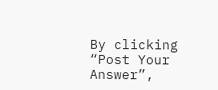By clicking “Post Your Answer”,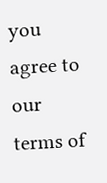you agree to our terms of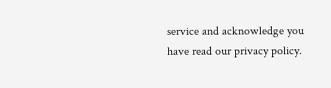service and acknowledge you have read our privacy policy.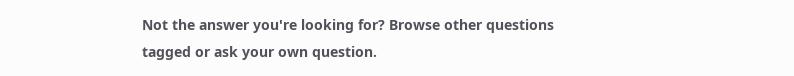Not the answer you're looking for? Browse other questions tagged or ask your own question.